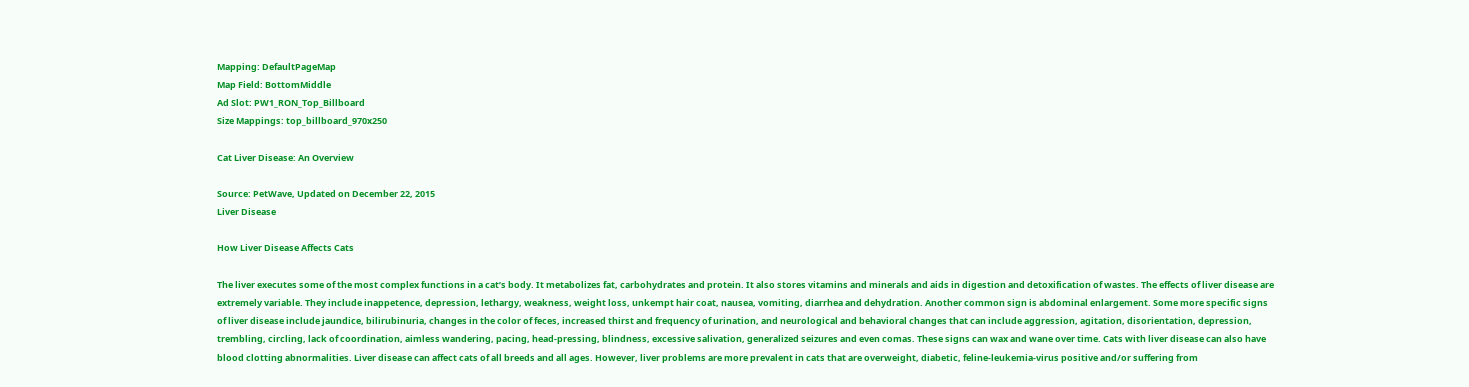Mapping: DefaultPageMap
Map Field: BottomMiddle
Ad Slot: PW1_RON_Top_Billboard
Size Mappings: top_billboard_970x250

Cat Liver Disease: An Overview

Source: PetWave, Updated on December 22, 2015
Liver Disease

How Liver Disease Affects Cats

The liver executes some of the most complex functions in a cat’s body. It metabolizes fat, carbohydrates and protein. It also stores vitamins and minerals and aids in digestion and detoxification of wastes. The effects of liver disease are extremely variable. They include inappetence, depression, lethargy, weakness, weight loss, unkempt hair coat, nausea, vomiting, diarrhea and dehydration. Another common sign is abdominal enlargement. Some more specific signs of liver disease include jaundice, bilirubinuria, changes in the color of feces, increased thirst and frequency of urination, and neurological and behavioral changes that can include aggression, agitation, disorientation, depression, trembling, circling, lack of coordination, aimless wandering, pacing, head-pressing, blindness, excessive salivation, generalized seizures and even comas. These signs can wax and wane over time. Cats with liver disease can also have blood clotting abnormalities. Liver disease can affect cats of all breeds and all ages. However, liver problems are more prevalent in cats that are overweight, diabetic, feline-leukemia-virus positive and/or suffering from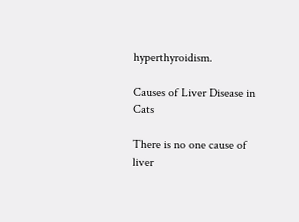hyperthyroidism.

Causes of Liver Disease in Cats

There is no one cause of liver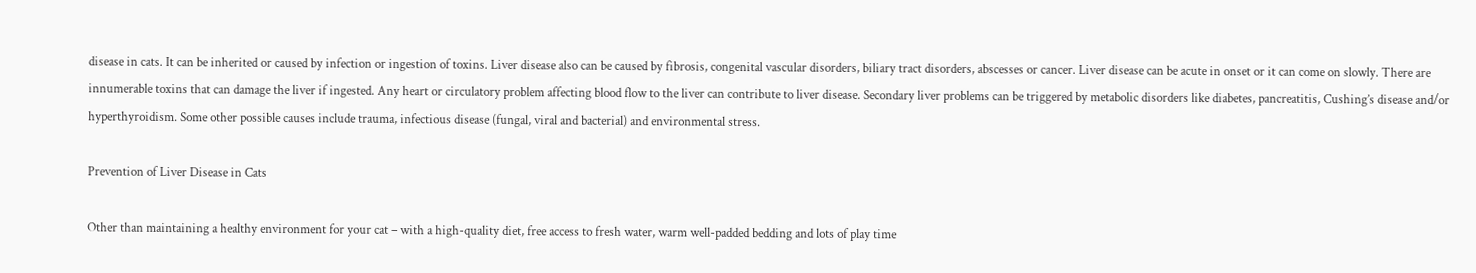disease in cats. It can be inherited or caused by infection or ingestion of toxins. Liver disease also can be caused by fibrosis, congenital vascular disorders, biliary tract disorders, abscesses or cancer. Liver disease can be acute in onset or it can come on slowly. There are innumerable toxins that can damage the liver if ingested. Any heart or circulatory problem affecting blood flow to the liver can contribute to liver disease. Secondary liver problems can be triggered by metabolic disorders like diabetes, pancreatitis, Cushing’s disease and/or hyperthyroidism. Some other possible causes include trauma, infectious disease (fungal, viral and bacterial) and environmental stress.

Prevention of Liver Disease in Cats

Other than maintaining a healthy environment for your cat – with a high-quality diet, free access to fresh water, warm well-padded bedding and lots of play time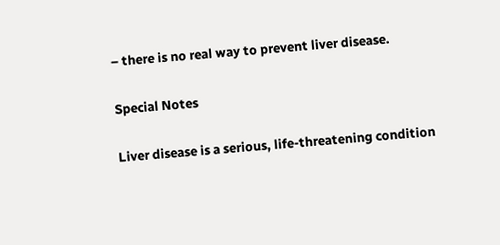– there is no real way to prevent liver disease.

Special Notes

Liver disease is a serious, life-threatening condition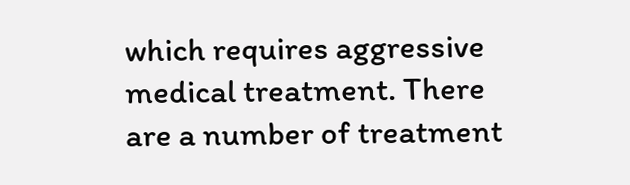which requires aggressive medical treatment. There are a number of treatment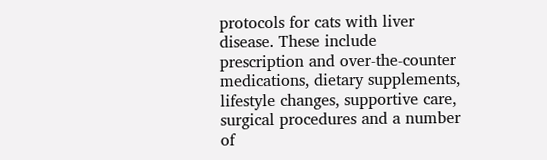protocols for cats with liver disease. These include prescription and over-the-counter medications, dietary supplements, lifestyle changes, supportive care, surgical procedures and a number of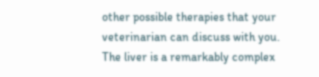other possible therapies that your veterinarian can discuss with you. The liver is a remarkably complex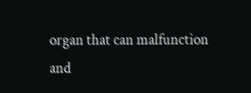organ that can malfunction and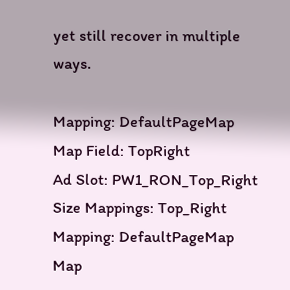yet still recover in multiple ways.

Mapping: DefaultPageMap
Map Field: TopRight
Ad Slot: PW1_RON_Top_Right
Size Mappings: Top_Right
Mapping: DefaultPageMap
Map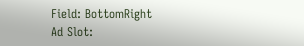Field: BottomRight
Ad Slot: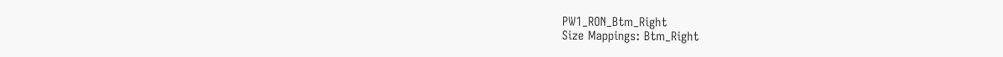PW1_RON_Btm_Right
Size Mappings: Btm_Right